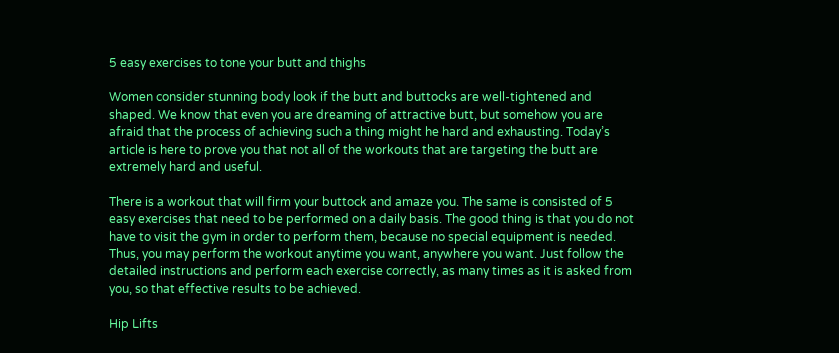5 easy exercises to tone your butt and thighs

Women consider stunning body look if the butt and buttocks are well-tightened and shaped. We know that even you are dreaming of attractive butt, but somehow you are afraid that the process of achieving such a thing might he hard and exhausting. Today’s article is here to prove you that not all of the workouts that are targeting the butt are extremely hard and useful.

There is a workout that will firm your buttock and amaze you. The same is consisted of 5 easy exercises that need to be performed on a daily basis. The good thing is that you do not have to visit the gym in order to perform them, because no special equipment is needed. Thus, you may perform the workout anytime you want, anywhere you want. Just follow the detailed instructions and perform each exercise correctly, as many times as it is asked from you, so that effective results to be achieved.

Hip Lifts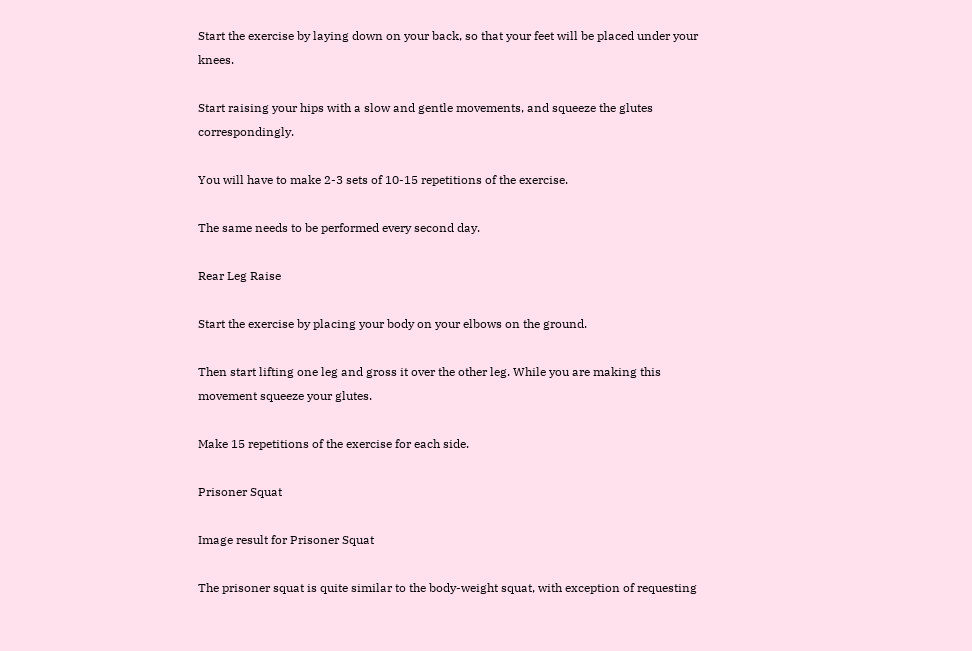Start the exercise by laying down on your back, so that your feet will be placed under your knees.

Start raising your hips with a slow and gentle movements, and squeeze the glutes correspondingly.

You will have to make 2-3 sets of 10-15 repetitions of the exercise.

The same needs to be performed every second day.

Rear Leg Raise

Start the exercise by placing your body on your elbows on the ground.

Then start lifting one leg and gross it over the other leg. While you are making this movement squeeze your glutes.

Make 15 repetitions of the exercise for each side.

Prisoner Squat

Image result for Prisoner Squat

The prisoner squat is quite similar to the body-weight squat, with exception of requesting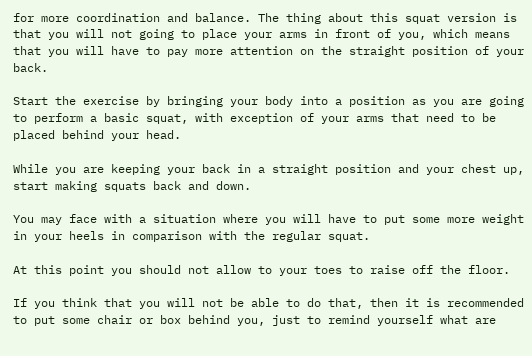for more coordination and balance. The thing about this squat version is that you will not going to place your arms in front of you, which means that you will have to pay more attention on the straight position of your back.

Start the exercise by bringing your body into a position as you are going to perform a basic squat, with exception of your arms that need to be placed behind your head.

While you are keeping your back in a straight position and your chest up, start making squats back and down.

You may face with a situation where you will have to put some more weight in your heels in comparison with the regular squat.

At this point you should not allow to your toes to raise off the floor.

If you think that you will not be able to do that, then it is recommended to put some chair or box behind you, just to remind yourself what are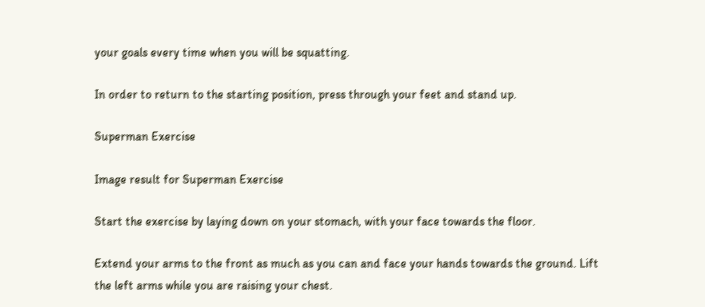your goals every time when you will be squatting.

In order to return to the starting position, press through your feet and stand up.

Superman Exercise

Image result for Superman Exercise

Start the exercise by laying down on your stomach, with your face towards the floor.

Extend your arms to the front as much as you can and face your hands towards the ground. Lift the left arms while you are raising your chest.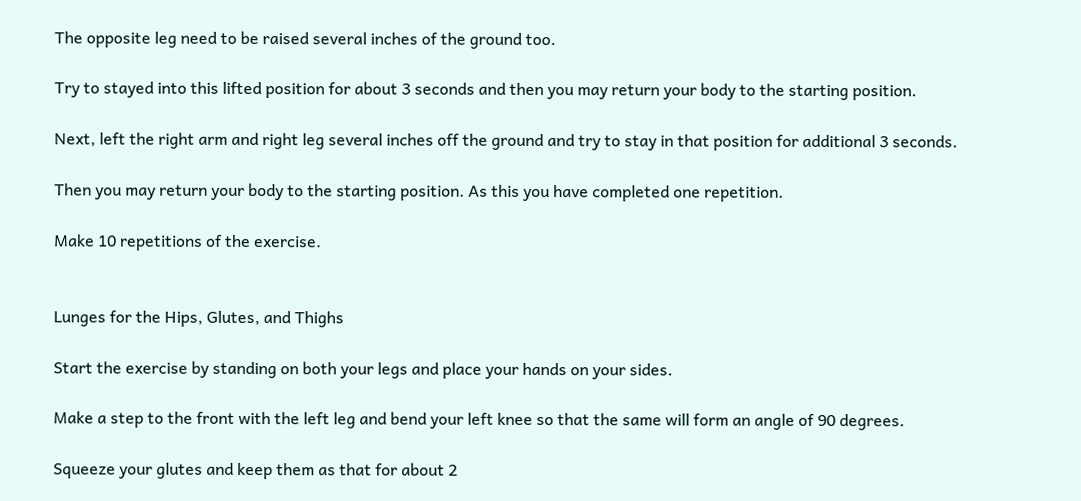The opposite leg need to be raised several inches of the ground too.

Try to stayed into this lifted position for about 3 seconds and then you may return your body to the starting position.

Next, left the right arm and right leg several inches off the ground and try to stay in that position for additional 3 seconds.

Then you may return your body to the starting position. As this you have completed one repetition.

Make 10 repetitions of the exercise.


Lunges for the Hips, Glutes, and Thighs

Start the exercise by standing on both your legs and place your hands on your sides.

Make a step to the front with the left leg and bend your left knee so that the same will form an angle of 90 degrees.

Squeeze your glutes and keep them as that for about 2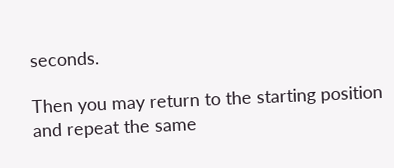seconds.

Then you may return to the starting position and repeat the same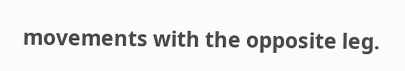movements with the opposite leg.